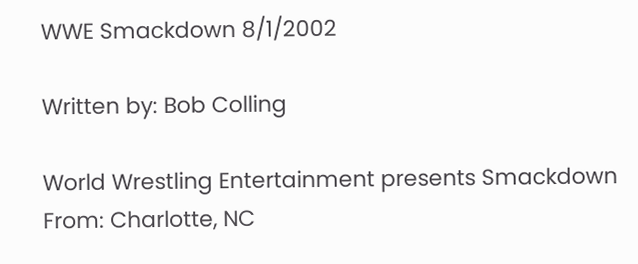WWE Smackdown 8/1/2002

Written by: Bob Colling

World Wrestling Entertainment presents Smackdown
From: Charlotte, NC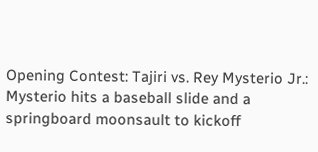Opening Contest: Tajiri vs. Rey Mysterio Jr.: Mysterio hits a baseball slide and a springboard moonsault to kickoff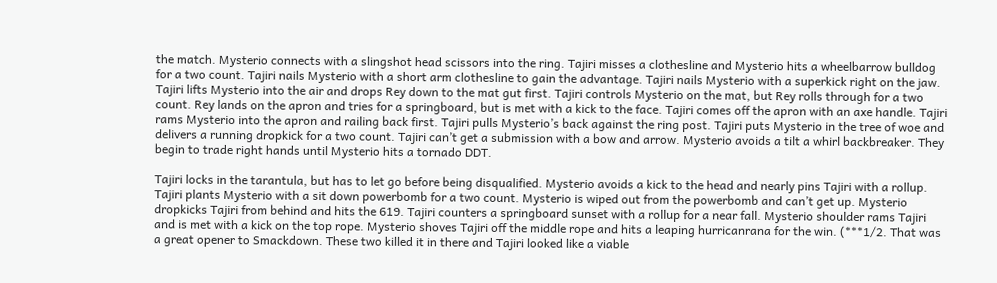the match. Mysterio connects with a slingshot head scissors into the ring. Tajiri misses a clothesline and Mysterio hits a wheelbarrow bulldog for a two count. Tajiri nails Mysterio with a short arm clothesline to gain the advantage. Tajiri nails Mysterio with a superkick right on the jaw. Tajiri lifts Mysterio into the air and drops Rey down to the mat gut first. Tajiri controls Mysterio on the mat, but Rey rolls through for a two count. Rey lands on the apron and tries for a springboard, but is met with a kick to the face. Tajiri comes off the apron with an axe handle. Tajiri rams Mysterio into the apron and railing back first. Tajiri pulls Mysterio’s back against the ring post. Tajiri puts Mysterio in the tree of woe and delivers a running dropkick for a two count. Tajiri can’t get a submission with a bow and arrow. Mysterio avoids a tilt a whirl backbreaker. They begin to trade right hands until Mysterio hits a tornado DDT.

Tajiri locks in the tarantula, but has to let go before being disqualified. Mysterio avoids a kick to the head and nearly pins Tajiri with a rollup. Tajiri plants Mysterio with a sit down powerbomb for a two count. Mysterio is wiped out from the powerbomb and can’t get up. Mysterio dropkicks Tajiri from behind and hits the 619. Tajiri counters a springboard sunset with a rollup for a near fall. Mysterio shoulder rams Tajiri and is met with a kick on the top rope. Mysterio shoves Tajiri off the middle rope and hits a leaping hurricanrana for the win. (***1/2. That was a great opener to Smackdown. These two killed it in there and Tajiri looked like a viable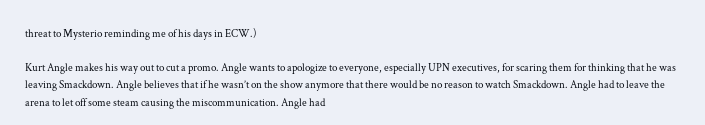threat to Mysterio reminding me of his days in ECW.)

Kurt Angle makes his way out to cut a promo. Angle wants to apologize to everyone, especially UPN executives, for scaring them for thinking that he was leaving Smackdown. Angle believes that if he wasn’t on the show anymore that there would be no reason to watch Smackdown. Angle had to leave the arena to let off some steam causing the miscommunication. Angle had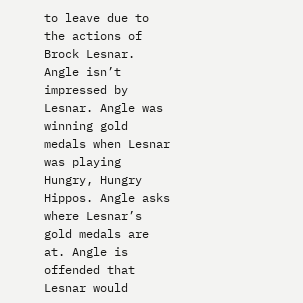to leave due to the actions of Brock Lesnar. Angle isn’t impressed by Lesnar. Angle was winning gold medals when Lesnar was playing Hungry, Hungry Hippos. Angle asks where Lesnar’s gold medals are at. Angle is offended that Lesnar would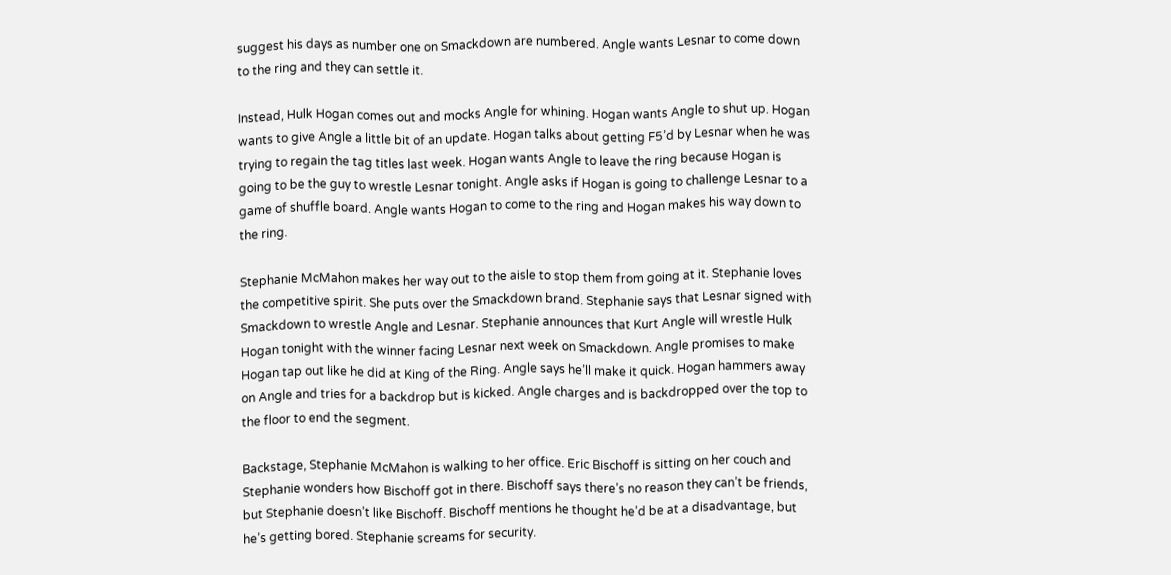suggest his days as number one on Smackdown are numbered. Angle wants Lesnar to come down to the ring and they can settle it.

Instead, Hulk Hogan comes out and mocks Angle for whining. Hogan wants Angle to shut up. Hogan wants to give Angle a little bit of an update. Hogan talks about getting F5’d by Lesnar when he was trying to regain the tag titles last week. Hogan wants Angle to leave the ring because Hogan is going to be the guy to wrestle Lesnar tonight. Angle asks if Hogan is going to challenge Lesnar to a game of shuffle board. Angle wants Hogan to come to the ring and Hogan makes his way down to the ring.

Stephanie McMahon makes her way out to the aisle to stop them from going at it. Stephanie loves the competitive spirit. She puts over the Smackdown brand. Stephanie says that Lesnar signed with Smackdown to wrestle Angle and Lesnar. Stephanie announces that Kurt Angle will wrestle Hulk Hogan tonight with the winner facing Lesnar next week on Smackdown. Angle promises to make Hogan tap out like he did at King of the Ring. Angle says he’ll make it quick. Hogan hammers away on Angle and tries for a backdrop but is kicked. Angle charges and is backdropped over the top to the floor to end the segment.

Backstage, Stephanie McMahon is walking to her office. Eric Bischoff is sitting on her couch and Stephanie wonders how Bischoff got in there. Bischoff says there’s no reason they can’t be friends, but Stephanie doesn’t like Bischoff. Bischoff mentions he thought he’d be at a disadvantage, but he’s getting bored. Stephanie screams for security.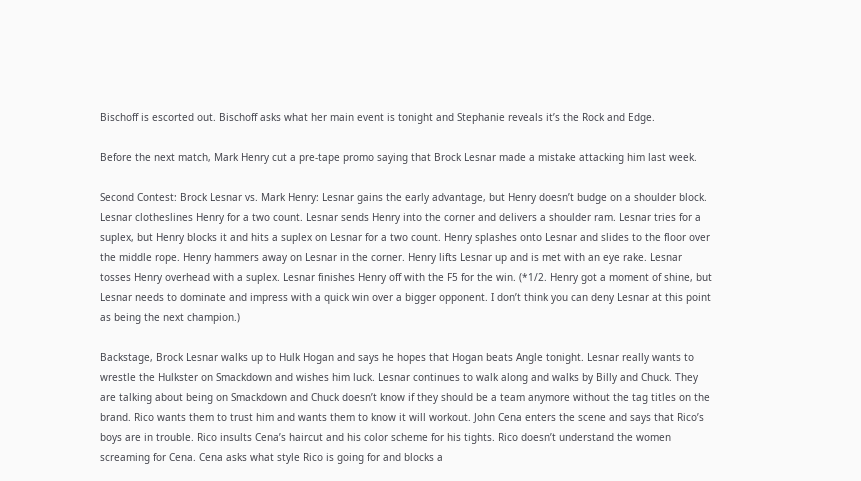Bischoff is escorted out. Bischoff asks what her main event is tonight and Stephanie reveals it’s the Rock and Edge.

Before the next match, Mark Henry cut a pre-tape promo saying that Brock Lesnar made a mistake attacking him last week.

Second Contest: Brock Lesnar vs. Mark Henry: Lesnar gains the early advantage, but Henry doesn’t budge on a shoulder block. Lesnar clotheslines Henry for a two count. Lesnar sends Henry into the corner and delivers a shoulder ram. Lesnar tries for a suplex, but Henry blocks it and hits a suplex on Lesnar for a two count. Henry splashes onto Lesnar and slides to the floor over the middle rope. Henry hammers away on Lesnar in the corner. Henry lifts Lesnar up and is met with an eye rake. Lesnar tosses Henry overhead with a suplex. Lesnar finishes Henry off with the F5 for the win. (*1/2. Henry got a moment of shine, but Lesnar needs to dominate and impress with a quick win over a bigger opponent. I don’t think you can deny Lesnar at this point as being the next champion.)

Backstage, Brock Lesnar walks up to Hulk Hogan and says he hopes that Hogan beats Angle tonight. Lesnar really wants to wrestle the Hulkster on Smackdown and wishes him luck. Lesnar continues to walk along and walks by Billy and Chuck. They are talking about being on Smackdown and Chuck doesn’t know if they should be a team anymore without the tag titles on the brand. Rico wants them to trust him and wants them to know it will workout. John Cena enters the scene and says that Rico’s boys are in trouble. Rico insults Cena’s haircut and his color scheme for his tights. Rico doesn’t understand the women screaming for Cena. Cena asks what style Rico is going for and blocks a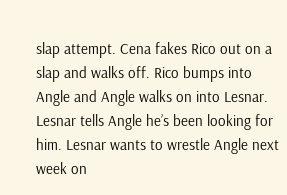slap attempt. Cena fakes Rico out on a slap and walks off. Rico bumps into Angle and Angle walks on into Lesnar. Lesnar tells Angle he’s been looking for him. Lesnar wants to wrestle Angle next week on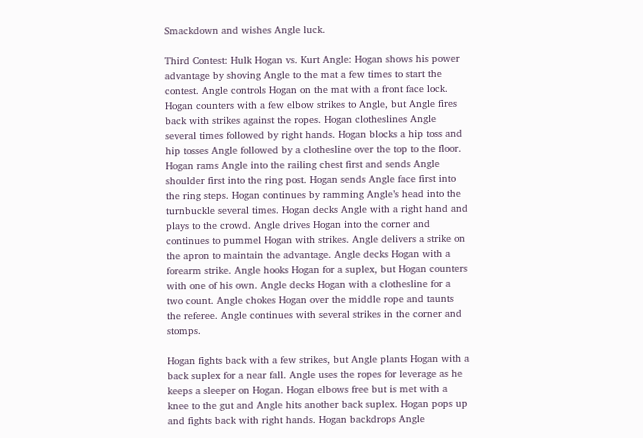Smackdown and wishes Angle luck.

Third Contest: Hulk Hogan vs. Kurt Angle: Hogan shows his power advantage by shoving Angle to the mat a few times to start the contest. Angle controls Hogan on the mat with a front face lock. Hogan counters with a few elbow strikes to Angle, but Angle fires back with strikes against the ropes. Hogan clotheslines Angle several times followed by right hands. Hogan blocks a hip toss and hip tosses Angle followed by a clothesline over the top to the floor. Hogan rams Angle into the railing chest first and sends Angle shoulder first into the ring post. Hogan sends Angle face first into the ring steps. Hogan continues by ramming Angle’s head into the turnbuckle several times. Hogan decks Angle with a right hand and plays to the crowd. Angle drives Hogan into the corner and continues to pummel Hogan with strikes. Angle delivers a strike on the apron to maintain the advantage. Angle decks Hogan with a forearm strike. Angle hooks Hogan for a suplex, but Hogan counters with one of his own. Angle decks Hogan with a clothesline for a two count. Angle chokes Hogan over the middle rope and taunts the referee. Angle continues with several strikes in the corner and stomps.

Hogan fights back with a few strikes, but Angle plants Hogan with a back suplex for a near fall. Angle uses the ropes for leverage as he keeps a sleeper on Hogan. Hogan elbows free but is met with a knee to the gut and Angle hits another back suplex. Hogan pops up and fights back with right hands. Hogan backdrops Angle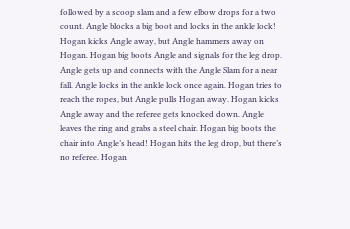followed by a scoop slam and a few elbow drops for a two count. Angle blocks a big boot and locks in the ankle lock! Hogan kicks Angle away, but Angle hammers away on Hogan. Hogan big boots Angle and signals for the leg drop. Angle gets up and connects with the Angle Slam for a near fall. Angle locks in the ankle lock once again. Hogan tries to reach the ropes, but Angle pulls Hogan away. Hogan kicks Angle away and the referee gets knocked down. Angle leaves the ring and grabs a steel chair. Hogan big boots the chair into Angle’s head! Hogan hits the leg drop, but there’s no referee. Hogan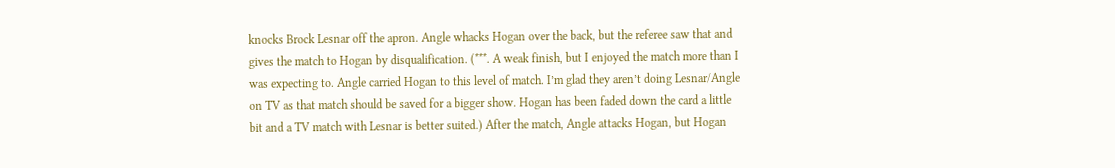knocks Brock Lesnar off the apron. Angle whacks Hogan over the back, but the referee saw that and gives the match to Hogan by disqualification. (***. A weak finish, but I enjoyed the match more than I was expecting to. Angle carried Hogan to this level of match. I’m glad they aren’t doing Lesnar/Angle on TV as that match should be saved for a bigger show. Hogan has been faded down the card a little bit and a TV match with Lesnar is better suited.) After the match, Angle attacks Hogan, but Hogan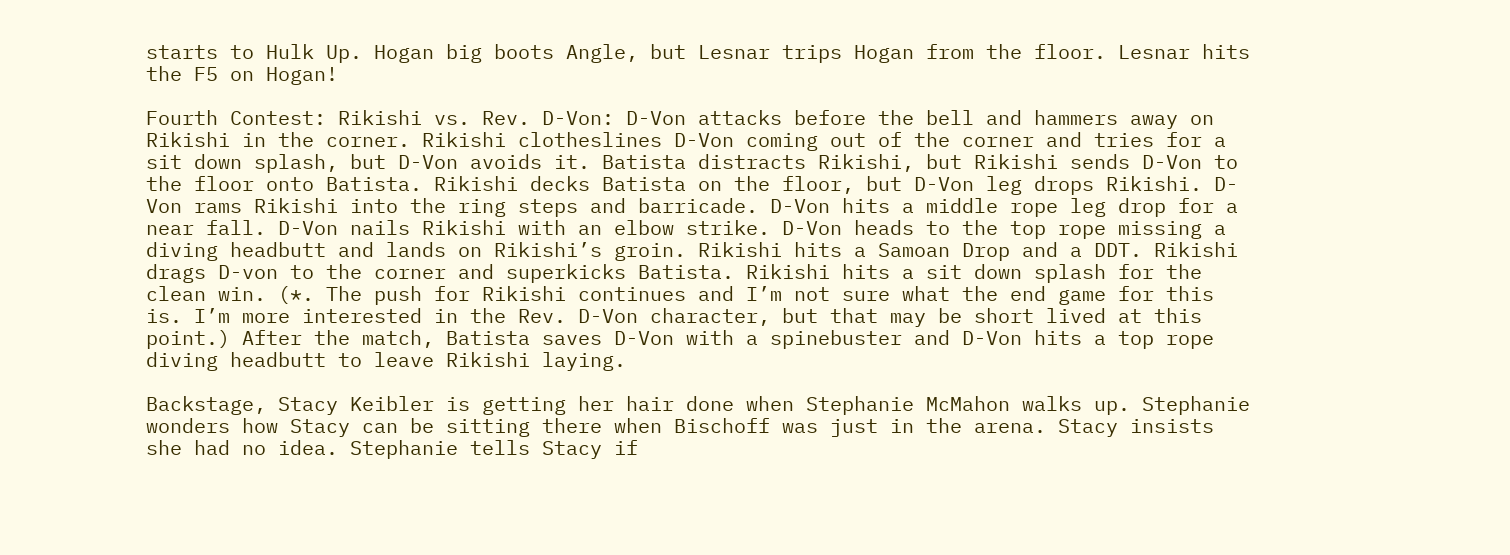starts to Hulk Up. Hogan big boots Angle, but Lesnar trips Hogan from the floor. Lesnar hits the F5 on Hogan!

Fourth Contest: Rikishi vs. Rev. D-Von: D-Von attacks before the bell and hammers away on Rikishi in the corner. Rikishi clotheslines D-Von coming out of the corner and tries for a sit down splash, but D-Von avoids it. Batista distracts Rikishi, but Rikishi sends D-Von to the floor onto Batista. Rikishi decks Batista on the floor, but D-Von leg drops Rikishi. D-Von rams Rikishi into the ring steps and barricade. D-Von hits a middle rope leg drop for a near fall. D-Von nails Rikishi with an elbow strike. D-Von heads to the top rope missing a diving headbutt and lands on Rikishi’s groin. Rikishi hits a Samoan Drop and a DDT. Rikishi drags D-von to the corner and superkicks Batista. Rikishi hits a sit down splash for the clean win. (*. The push for Rikishi continues and I’m not sure what the end game for this is. I’m more interested in the Rev. D-Von character, but that may be short lived at this point.) After the match, Batista saves D-Von with a spinebuster and D-Von hits a top rope diving headbutt to leave Rikishi laying.

Backstage, Stacy Keibler is getting her hair done when Stephanie McMahon walks up. Stephanie wonders how Stacy can be sitting there when Bischoff was just in the arena. Stacy insists she had no idea. Stephanie tells Stacy if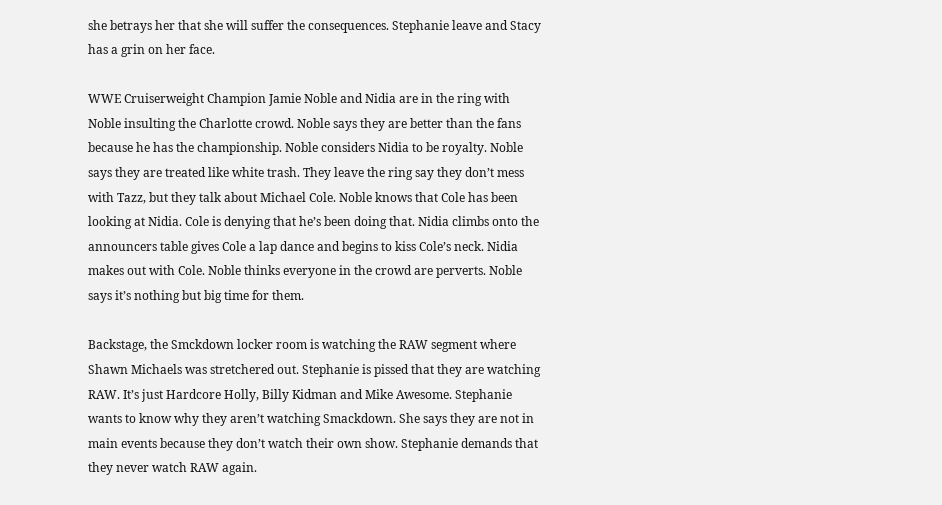she betrays her that she will suffer the consequences. Stephanie leave and Stacy has a grin on her face.

WWE Cruiserweight Champion Jamie Noble and Nidia are in the ring with Noble insulting the Charlotte crowd. Noble says they are better than the fans because he has the championship. Noble considers Nidia to be royalty. Noble says they are treated like white trash. They leave the ring say they don’t mess with Tazz, but they talk about Michael Cole. Noble knows that Cole has been looking at Nidia. Cole is denying that he’s been doing that. Nidia climbs onto the announcers table gives Cole a lap dance and begins to kiss Cole’s neck. Nidia makes out with Cole. Noble thinks everyone in the crowd are perverts. Noble says it’s nothing but big time for them.

Backstage, the Smckdown locker room is watching the RAW segment where Shawn Michaels was stretchered out. Stephanie is pissed that they are watching RAW. It’s just Hardcore Holly, Billy Kidman and Mike Awesome. Stephanie wants to know why they aren’t watching Smackdown. She says they are not in main events because they don’t watch their own show. Stephanie demands that they never watch RAW again.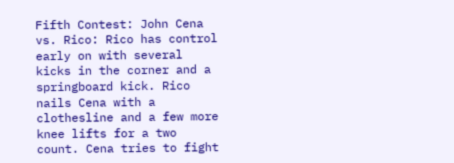Fifth Contest: John Cena vs. Rico: Rico has control early on with several kicks in the corner and a springboard kick. Rico nails Cena with a clothesline and a few more knee lifts for a two count. Cena tries to fight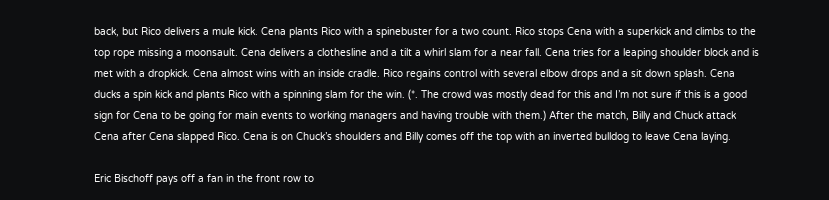back, but Rico delivers a mule kick. Cena plants Rico with a spinebuster for a two count. Rico stops Cena with a superkick and climbs to the top rope missing a moonsault. Cena delivers a clothesline and a tilt a whirl slam for a near fall. Cena tries for a leaping shoulder block and is met with a dropkick. Cena almost wins with an inside cradle. Rico regains control with several elbow drops and a sit down splash. Cena ducks a spin kick and plants Rico with a spinning slam for the win. (*. The crowd was mostly dead for this and I’m not sure if this is a good sign for Cena to be going for main events to working managers and having trouble with them.) After the match, Billy and Chuck attack Cena after Cena slapped Rico. Cena is on Chuck’s shoulders and Billy comes off the top with an inverted bulldog to leave Cena laying.

Eric Bischoff pays off a fan in the front row to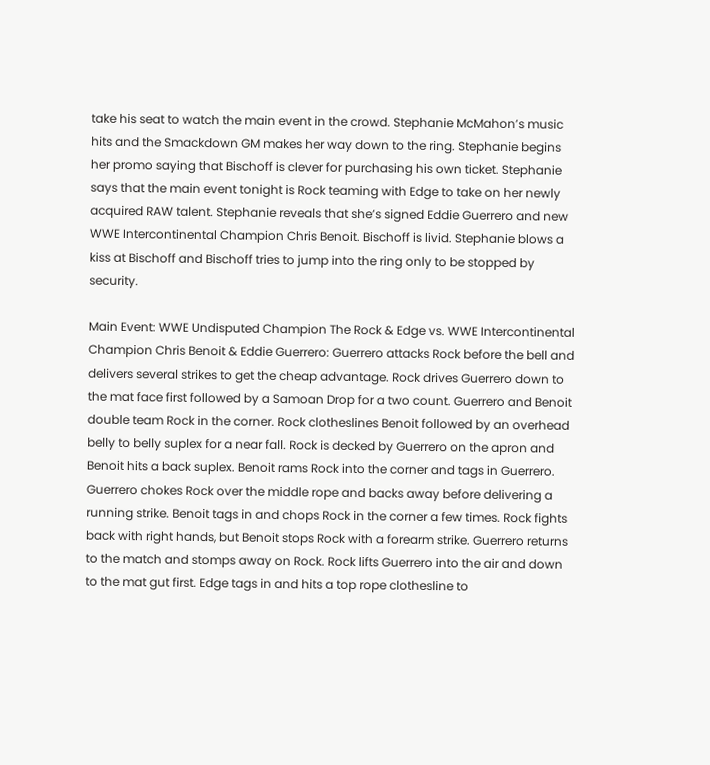take his seat to watch the main event in the crowd. Stephanie McMahon’s music hits and the Smackdown GM makes her way down to the ring. Stephanie begins her promo saying that Bischoff is clever for purchasing his own ticket. Stephanie says that the main event tonight is Rock teaming with Edge to take on her newly acquired RAW talent. Stephanie reveals that she’s signed Eddie Guerrero and new WWE Intercontinental Champion Chris Benoit. Bischoff is livid. Stephanie blows a kiss at Bischoff and Bischoff tries to jump into the ring only to be stopped by security.

Main Event: WWE Undisputed Champion The Rock & Edge vs. WWE Intercontinental Champion Chris Benoit & Eddie Guerrero: Guerrero attacks Rock before the bell and delivers several strikes to get the cheap advantage. Rock drives Guerrero down to the mat face first followed by a Samoan Drop for a two count. Guerrero and Benoit double team Rock in the corner. Rock clotheslines Benoit followed by an overhead belly to belly suplex for a near fall. Rock is decked by Guerrero on the apron and Benoit hits a back suplex. Benoit rams Rock into the corner and tags in Guerrero. Guerrero chokes Rock over the middle rope and backs away before delivering a running strike. Benoit tags in and chops Rock in the corner a few times. Rock fights back with right hands, but Benoit stops Rock with a forearm strike. Guerrero returns to the match and stomps away on Rock. Rock lifts Guerrero into the air and down to the mat gut first. Edge tags in and hits a top rope clothesline to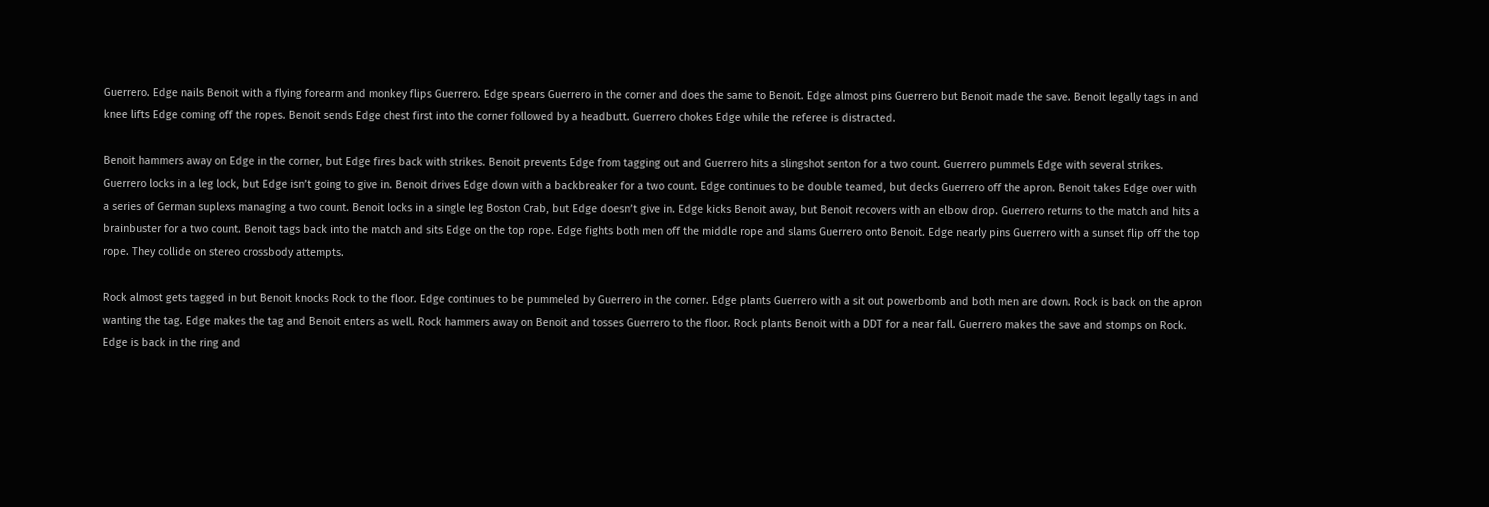Guerrero. Edge nails Benoit with a flying forearm and monkey flips Guerrero. Edge spears Guerrero in the corner and does the same to Benoit. Edge almost pins Guerrero but Benoit made the save. Benoit legally tags in and knee lifts Edge coming off the ropes. Benoit sends Edge chest first into the corner followed by a headbutt. Guerrero chokes Edge while the referee is distracted.

Benoit hammers away on Edge in the corner, but Edge fires back with strikes. Benoit prevents Edge from tagging out and Guerrero hits a slingshot senton for a two count. Guerrero pummels Edge with several strikes. Guerrero locks in a leg lock, but Edge isn’t going to give in. Benoit drives Edge down with a backbreaker for a two count. Edge continues to be double teamed, but decks Guerrero off the apron. Benoit takes Edge over with a series of German suplexs managing a two count. Benoit locks in a single leg Boston Crab, but Edge doesn’t give in. Edge kicks Benoit away, but Benoit recovers with an elbow drop. Guerrero returns to the match and hits a brainbuster for a two count. Benoit tags back into the match and sits Edge on the top rope. Edge fights both men off the middle rope and slams Guerrero onto Benoit. Edge nearly pins Guerrero with a sunset flip off the top rope. They collide on stereo crossbody attempts.

Rock almost gets tagged in but Benoit knocks Rock to the floor. Edge continues to be pummeled by Guerrero in the corner. Edge plants Guerrero with a sit out powerbomb and both men are down. Rock is back on the apron wanting the tag. Edge makes the tag and Benoit enters as well. Rock hammers away on Benoit and tosses Guerrero to the floor. Rock plants Benoit with a DDT for a near fall. Guerrero makes the save and stomps on Rock. Edge is back in the ring and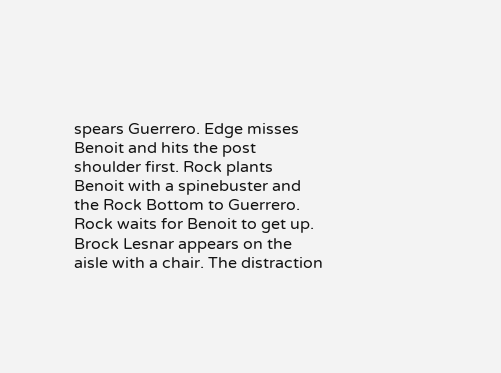spears Guerrero. Edge misses Benoit and hits the post shoulder first. Rock plants Benoit with a spinebuster and the Rock Bottom to Guerrero. Rock waits for Benoit to get up. Brock Lesnar appears on the aisle with a chair. The distraction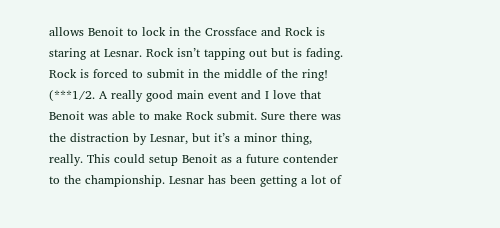allows Benoit to lock in the Crossface and Rock is staring at Lesnar. Rock isn’t tapping out but is fading. Rock is forced to submit in the middle of the ring! (***1/2. A really good main event and I love that Benoit was able to make Rock submit. Sure there was the distraction by Lesnar, but it’s a minor thing, really. This could setup Benoit as a future contender to the championship. Lesnar has been getting a lot of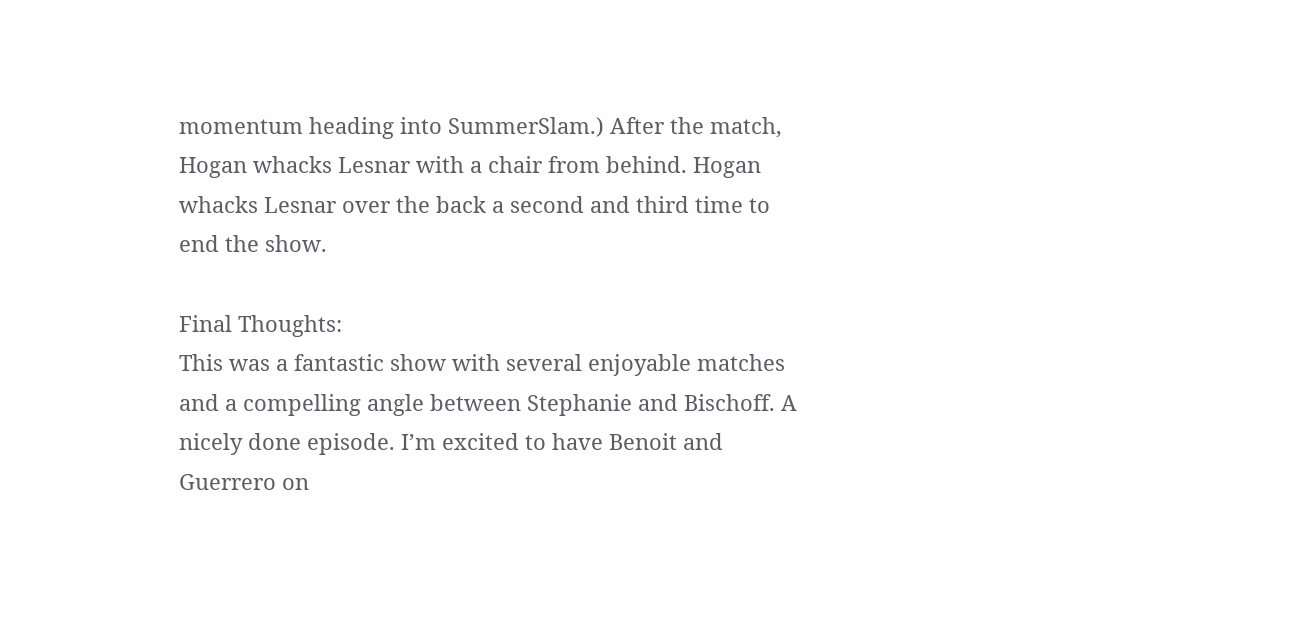momentum heading into SummerSlam.) After the match, Hogan whacks Lesnar with a chair from behind. Hogan whacks Lesnar over the back a second and third time to end the show.

Final Thoughts:
This was a fantastic show with several enjoyable matches and a compelling angle between Stephanie and Bischoff. A nicely done episode. I’m excited to have Benoit and Guerrero on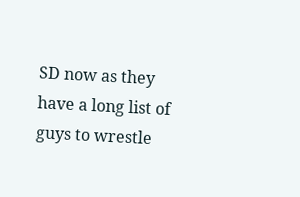SD now as they have a long list of guys to wrestle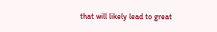that will likely lead to great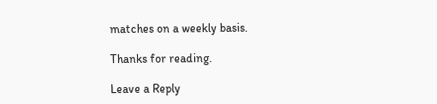matches on a weekly basis.

Thanks for reading.

Leave a Reply